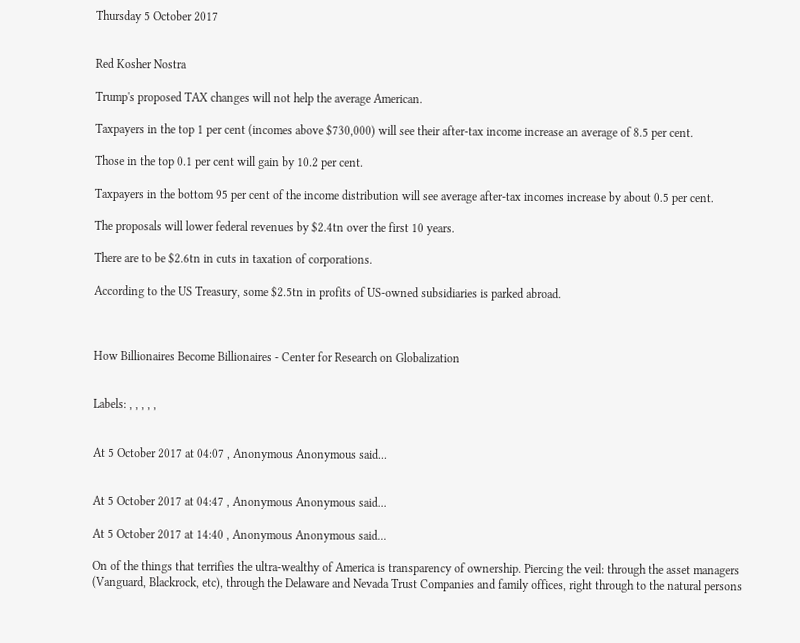Thursday 5 October 2017


Red Kosher Nostra

Trump's proposed TAX changes will not help the average American.

Taxpayers in the top 1 per cent (incomes above $730,000) will see their after-tax income increase an average of 8.5 per cent.

Those in the top 0.1 per cent will gain by 10.2 per cent.

Taxpayers in the bottom 95 per cent of the income distribution will see average after-tax incomes increase by about 0.5 per cent.

The proposals will lower federal revenues by $2.4tn over the first 10 years.

There are to be $2.6tn in cuts in taxation of corporations.

According to the US Treasury, some $2.5tn in profits of US-owned subsidiaries is parked abroad.



How Billionaires Become Billionaires - Center for Research on Globalization


Labels: , , , , ,


At 5 October 2017 at 04:07 , Anonymous Anonymous said...


At 5 October 2017 at 04:47 , Anonymous Anonymous said...

At 5 October 2017 at 14:40 , Anonymous Anonymous said...

On of the things that terrifies the ultra-wealthy of America is transparency of ownership. Piercing the veil: through the asset managers (Vanguard, Blackrock, etc), through the Delaware and Nevada Trust Companies and family offices, right through to the natural persons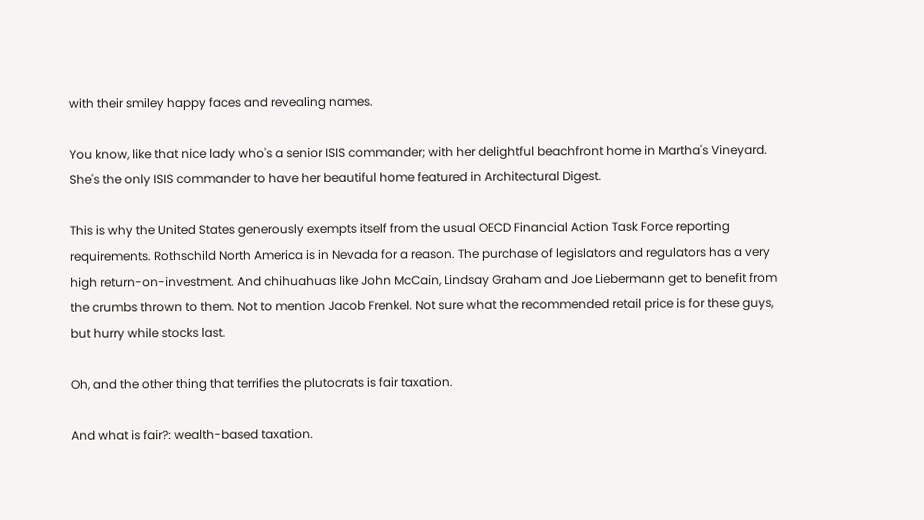with their smiley happy faces and revealing names.

You know, like that nice lady who's a senior ISIS commander; with her delightful beachfront home in Martha's Vineyard. She's the only ISIS commander to have her beautiful home featured in Architectural Digest.

This is why the United States generously exempts itself from the usual OECD Financial Action Task Force reporting requirements. Rothschild North America is in Nevada for a reason. The purchase of legislators and regulators has a very high return-on-investment. And chihuahuas like John McCain, Lindsay Graham and Joe Liebermann get to benefit from the crumbs thrown to them. Not to mention Jacob Frenkel. Not sure what the recommended retail price is for these guys, but hurry while stocks last.

Oh, and the other thing that terrifies the plutocrats is fair taxation.

And what is fair?: wealth-based taxation.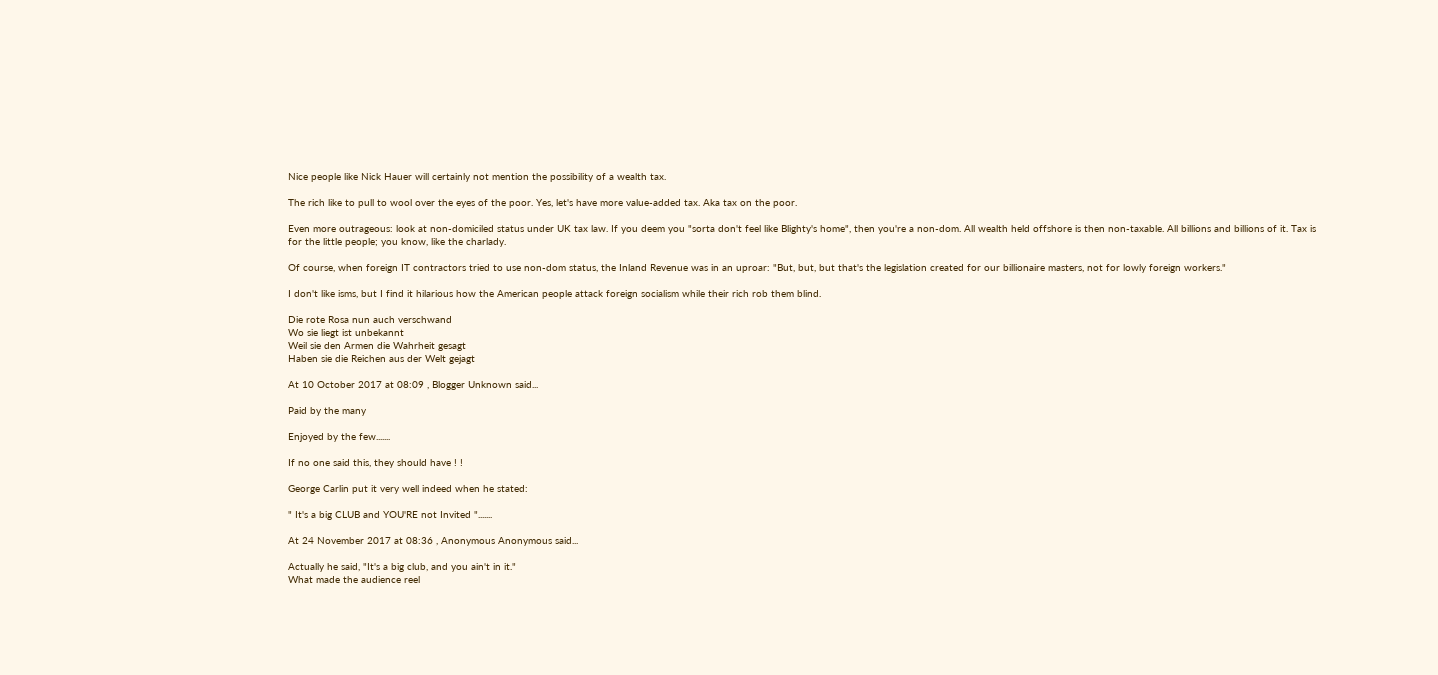Nice people like Nick Hauer will certainly not mention the possibility of a wealth tax.

The rich like to pull to wool over the eyes of the poor. Yes, let's have more value-added tax. Aka tax on the poor.

Even more outrageous: look at non-domiciled status under UK tax law. If you deem you "sorta don't feel like Blighty's home", then you're a non-dom. All wealth held offshore is then non-taxable. All billions and billions of it. Tax is for the little people; you know, like the charlady.

Of course, when foreign IT contractors tried to use non-dom status, the Inland Revenue was in an uproar: "But, but, but that's the legislation created for our billionaire masters, not for lowly foreign workers."

I don't like isms, but I find it hilarious how the American people attack foreign socialism while their rich rob them blind.

Die rote Rosa nun auch verschwand
Wo sie liegt ist unbekannt
Weil sie den Armen die Wahrheit gesagt
Haben sie die Reichen aus der Welt gejagt

At 10 October 2017 at 08:09 , Blogger Unknown said...

Paid by the many

Enjoyed by the few.......

If no one said this, they should have ! !

George Carlin put it very well indeed when he stated:

" It's a big CLUB and YOU'RE not Invited ".......

At 24 November 2017 at 08:36 , Anonymous Anonymous said...

Actually he said, "It's a big club, and you ain't in it."
What made the audience reel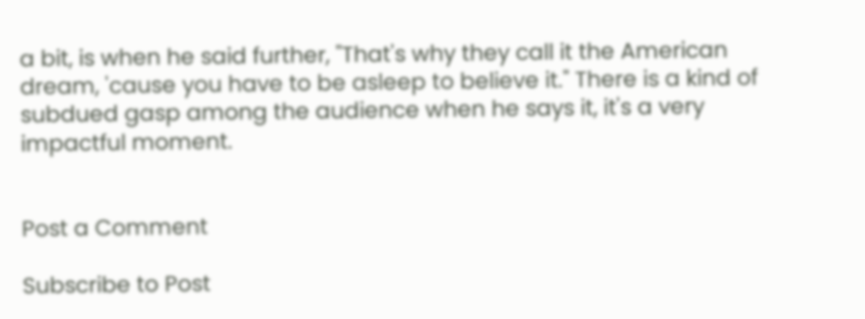a bit, is when he said further, "That's why they call it the American dream, 'cause you have to be asleep to believe it." There is a kind of subdued gasp among the audience when he says it, it's a very impactful moment.


Post a Comment

Subscribe to Post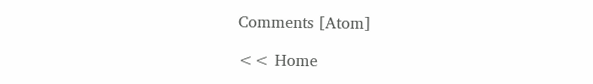Comments [Atom]

<< Home